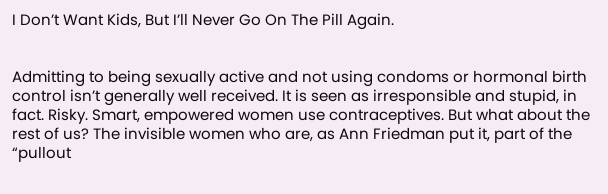I Don’t Want Kids, But I’ll Never Go On The Pill Again.


Admitting to being sexually active and not using condoms or hormonal birth control isn’t generally well received. It is seen as irresponsible and stupid, in fact. Risky. Smart, empowered women use contraceptives. But what about the rest of us? The invisible women who are, as Ann Friedman put it, part of the “pullout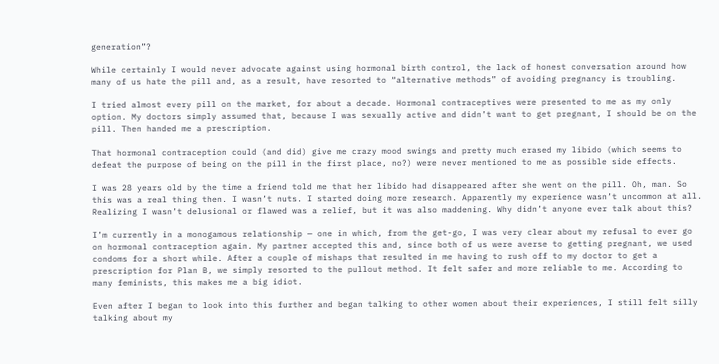generation”?

While certainly I would never advocate against using hormonal birth control, the lack of honest conversation around how many of us hate the pill and, as a result, have resorted to “alternative methods” of avoiding pregnancy is troubling.

I tried almost every pill on the market, for about a decade. Hormonal contraceptives were presented to me as my only option. My doctors simply assumed that, because I was sexually active and didn’t want to get pregnant, I should be on the pill. Then handed me a prescription.

That hormonal contraception could (and did) give me crazy mood swings and pretty much erased my libido (which seems to defeat the purpose of being on the pill in the first place, no?) were never mentioned to me as possible side effects.

I was 28 years old by the time a friend told me that her libido had disappeared after she went on the pill. Oh, man. So this was a real thing then. I wasn’t nuts. I started doing more research. Apparently my experience wasn’t uncommon at all. Realizing I wasn’t delusional or flawed was a relief, but it was also maddening. Why didn’t anyone ever talk about this?

I’m currently in a monogamous relationship — one in which, from the get-go, I was very clear about my refusal to ever go on hormonal contraception again. My partner accepted this and, since both of us were averse to getting pregnant, we used condoms for a short while. After a couple of mishaps that resulted in me having to rush off to my doctor to get a prescription for Plan B, we simply resorted to the pullout method. It felt safer and more reliable to me. According to many feminists, this makes me a big idiot.

Even after I began to look into this further and began talking to other women about their experiences, I still felt silly talking about my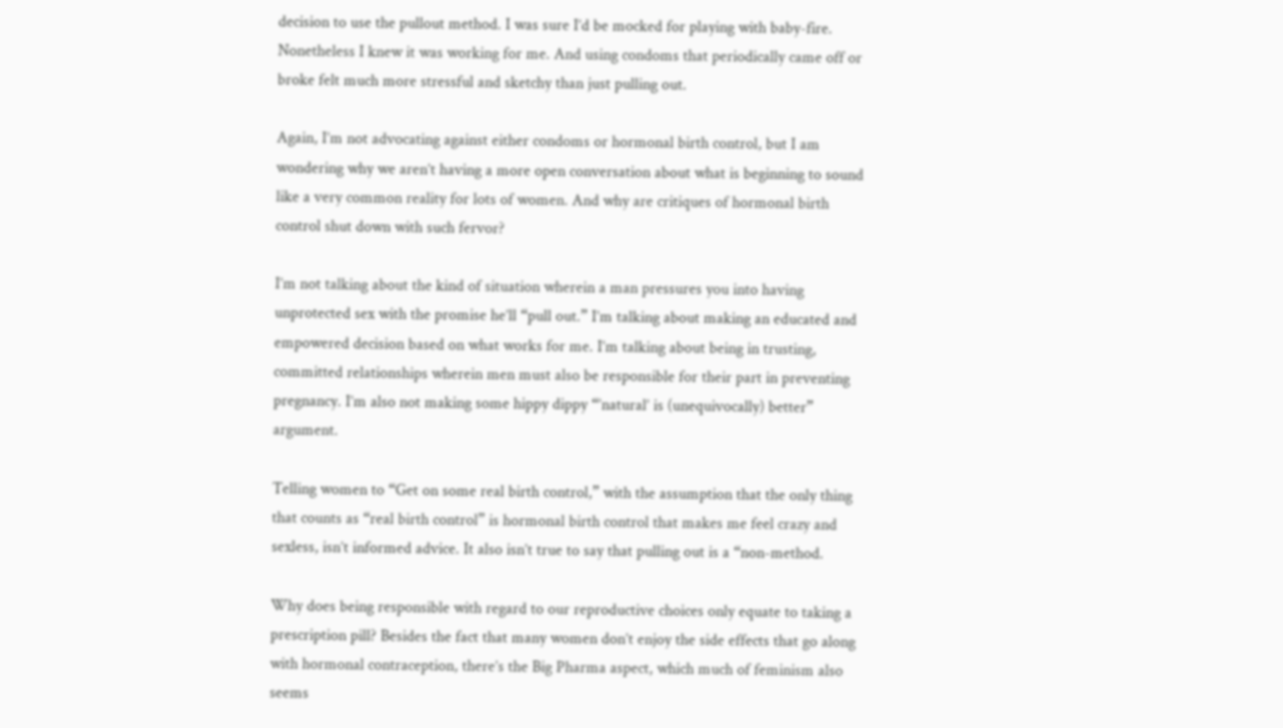decision to use the pullout method. I was sure I’d be mocked for playing with baby-fire. Nonetheless I knew it was working for me. And using condoms that periodically came off or broke felt much more stressful and sketchy than just pulling out.

Again, I’m not advocating against either condoms or hormonal birth control, but I am wondering why we aren’t having a more open conversation about what is beginning to sound like a very common reality for lots of women. And why are critiques of hormonal birth control shut down with such fervor?

I’m not talking about the kind of situation wherein a man pressures you into having unprotected sex with the promise he’ll “pull out.” I’m talking about making an educated and empowered decision based on what works for me. I’m talking about being in trusting, committed relationships wherein men must also be responsible for their part in preventing pregnancy. I’m also not making some hippy dippy “’natural’ is (unequivocally) better” argument.

Telling women to “Get on some real birth control,” with the assumption that the only thing that counts as “real birth control” is hormonal birth control that makes me feel crazy and sexless, isn’t informed advice. It also isn’t true to say that pulling out is a “non-method.

Why does being responsible with regard to our reproductive choices only equate to taking a prescription pill? Besides the fact that many women don’t enjoy the side effects that go along with hormonal contraception, there’s the Big Pharma aspect, which much of feminism also seems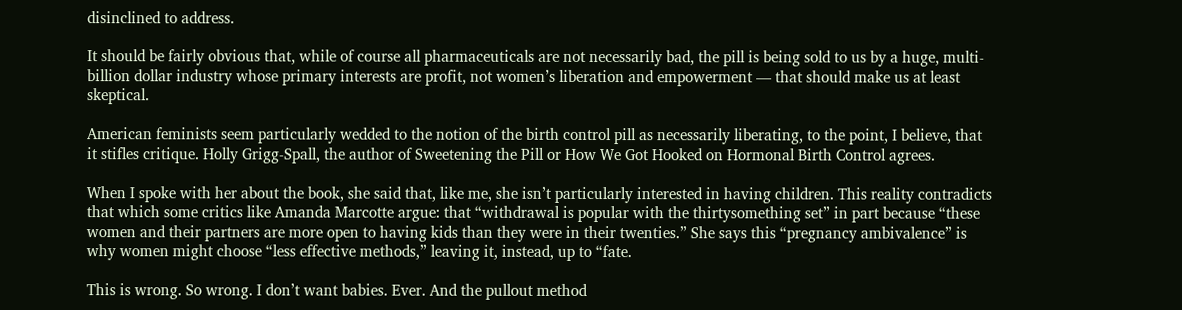disinclined to address.

It should be fairly obvious that, while of course all pharmaceuticals are not necessarily bad, the pill is being sold to us by a huge, multi-billion dollar industry whose primary interests are profit, not women’s liberation and empowerment — that should make us at least skeptical.

American feminists seem particularly wedded to the notion of the birth control pill as necessarily liberating, to the point, I believe, that it stifles critique. Holly Grigg-Spall, the author of Sweetening the Pill or How We Got Hooked on Hormonal Birth Control agrees.

When I spoke with her about the book, she said that, like me, she isn’t particularly interested in having children. This reality contradicts that which some critics like Amanda Marcotte argue: that “withdrawal is popular with the thirtysomething set” in part because “these women and their partners are more open to having kids than they were in their twenties.” She says this “pregnancy ambivalence” is why women might choose “less effective methods,” leaving it, instead, up to “fate.

This is wrong. So wrong. I don’t want babies. Ever. And the pullout method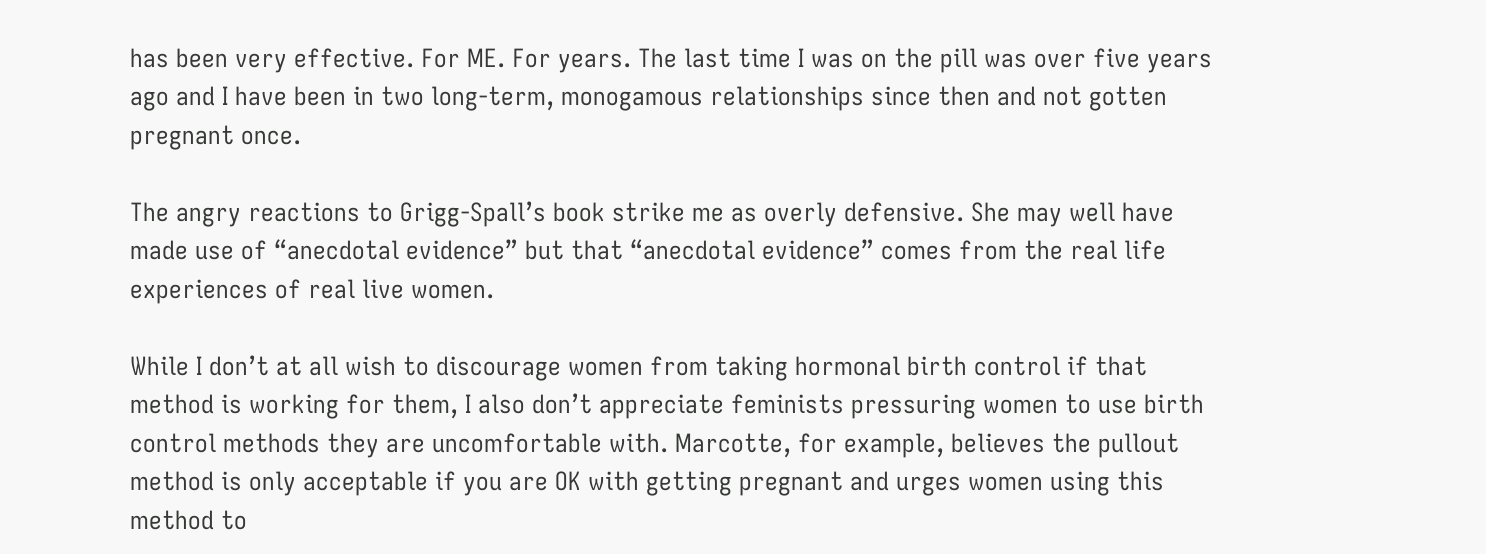has been very effective. For ME. For years. The last time I was on the pill was over five years ago and I have been in two long-term, monogamous relationships since then and not gotten pregnant once.

The angry reactions to Grigg-Spall’s book strike me as overly defensive. She may well have made use of “anecdotal evidence” but that “anecdotal evidence” comes from the real life experiences of real live women.

While I don’t at all wish to discourage women from taking hormonal birth control if that method is working for them, I also don’t appreciate feminists pressuring women to use birth control methods they are uncomfortable with. Marcotte, for example, believes the pullout method is only acceptable if you are OK with getting pregnant and urges women using this method to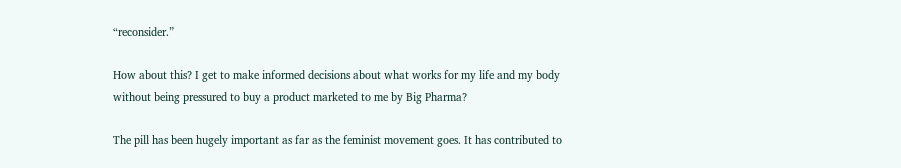“reconsider.”

How about this? I get to make informed decisions about what works for my life and my body without being pressured to buy a product marketed to me by Big Pharma?

The pill has been hugely important as far as the feminist movement goes. It has contributed to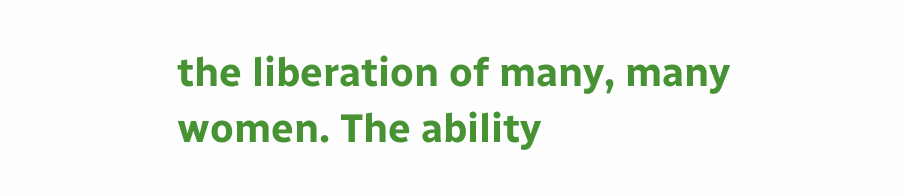the liberation of many, many women. The ability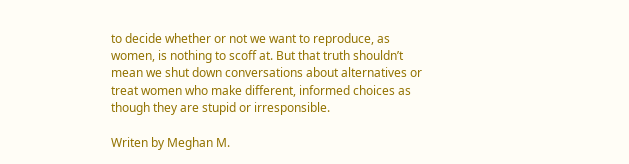to decide whether or not we want to reproduce, as women, is nothing to scoff at. But that truth shouldn’t mean we shut down conversations about alternatives or treat women who make different, informed choices as though they are stupid or irresponsible.

Writen by Meghan M.